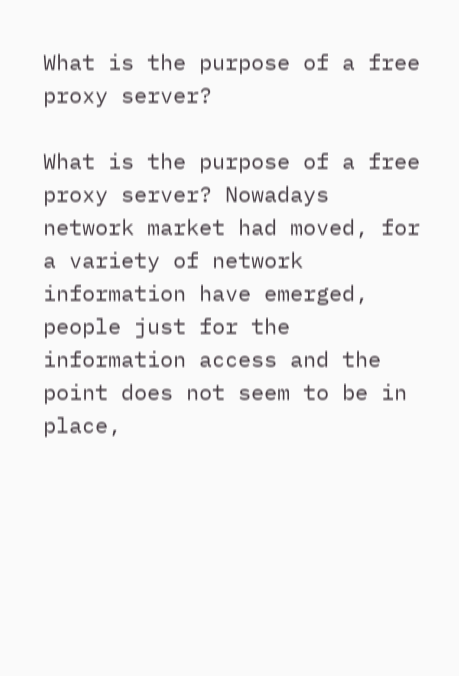What is the purpose of a free proxy server?

What is the purpose of a free proxy server? Nowadays network market had moved, for a variety of network information have emerged, people just for the information access and the point does not seem to be in place,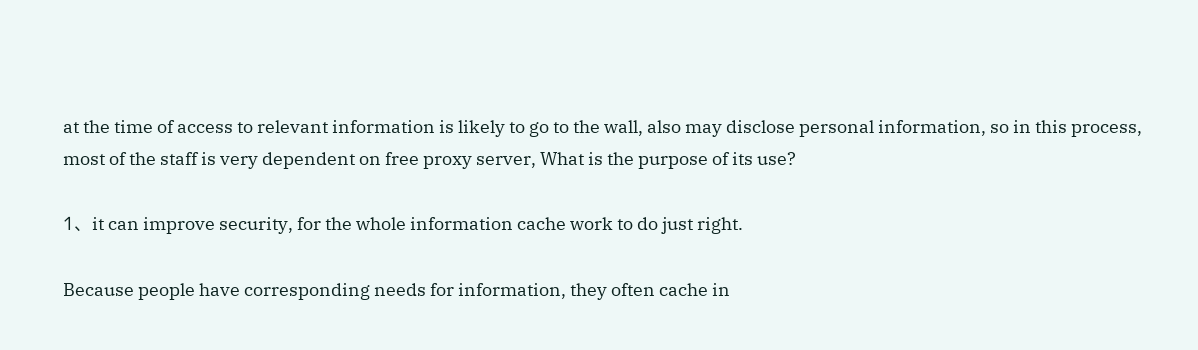at the time of access to relevant information is likely to go to the wall, also may disclose personal information, so in this process, most of the staff is very dependent on free proxy server, What is the purpose of its use?

1、it can improve security, for the whole information cache work to do just right.

Because people have corresponding needs for information, they often cache in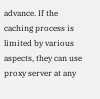advance. If the caching process is limited by various aspects, they can use proxy server at any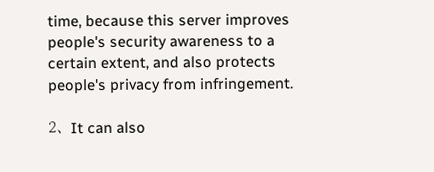time, because this server improves people's security awareness to a certain extent, and also protects people's privacy from infringement.

2、It can also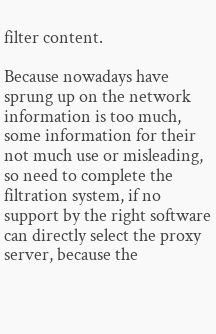filter content.

Because nowadays have sprung up on the network information is too much, some information for their not much use or misleading, so need to complete the filtration system, if no support by the right software can directly select the proxy server, because the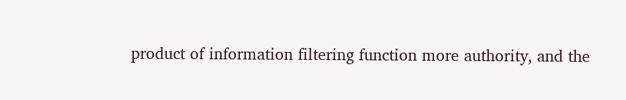product of information filtering function more authority, and the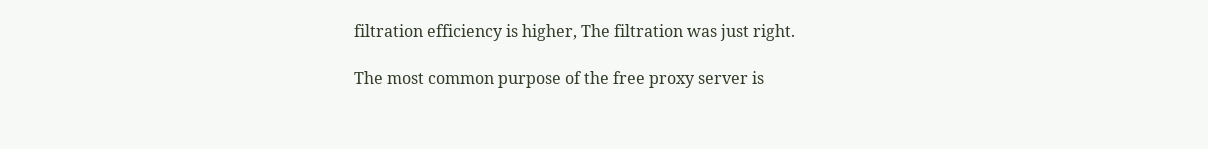filtration efficiency is higher, The filtration was just right.

The most common purpose of the free proxy server is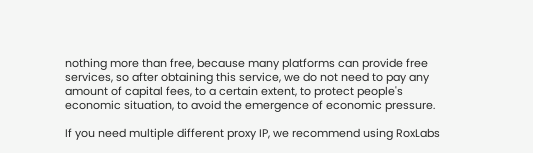nothing more than free, because many platforms can provide free services, so after obtaining this service, we do not need to pay any amount of capital fees, to a certain extent, to protect people's economic situation, to avoid the emergence of economic pressure.

If you need multiple different proxy IP, we recommend using RoxLabs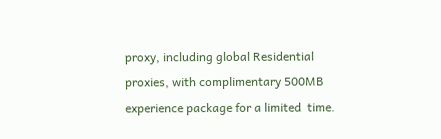proxy, including global Residential proxies, with complimentary 500MB experience package for a limited  time.